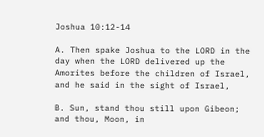Joshua 10:12-14

A. Then spake Joshua to the LORD in the day when the LORD delivered up the Amorites before the children of Israel, and he said in the sight of Israel,

B. Sun, stand thou still upon Gibeon;
and thou, Moon, in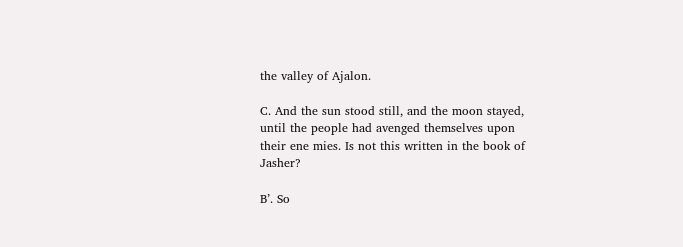the valley of Ajalon.

C. And the sun stood still, and the moon stayed,
until the people had avenged themselves upon their ene mies. Is not this written in the book of Jasher?

B’. So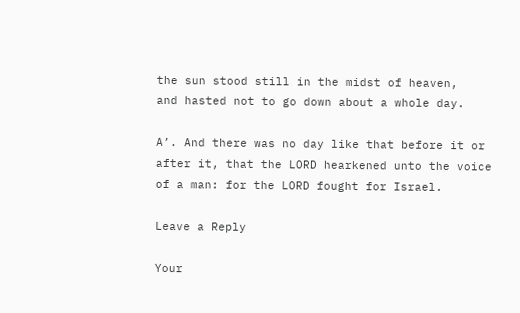the sun stood still in the midst of heaven,
and hasted not to go down about a whole day.

A’. And there was no day like that before it or after it, that the LORD hearkened unto the voice of a man: for the LORD fought for Israel.

Leave a Reply

Your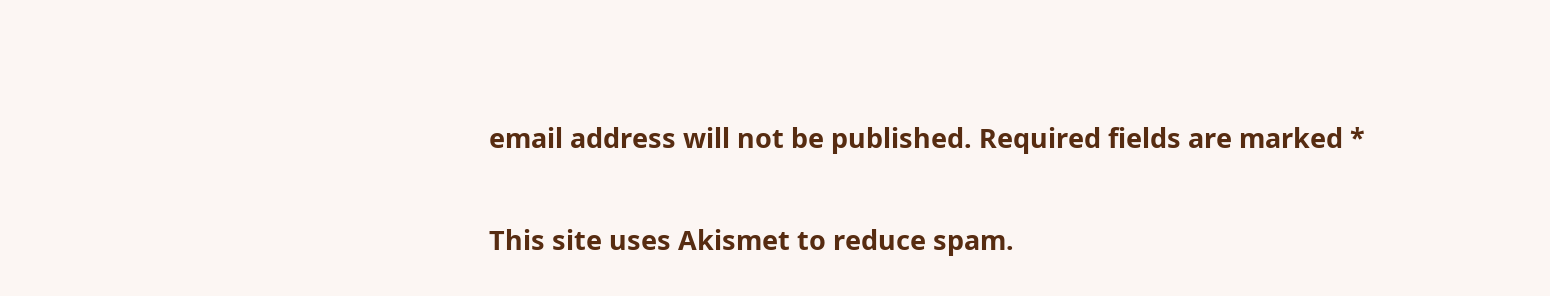email address will not be published. Required fields are marked *

This site uses Akismet to reduce spam.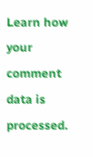Learn how your comment data is processed.